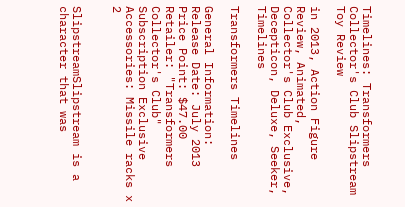Timelines: Transformers Collector's Club Slipstream Toy Review

in 2013, Action Figure Review, Animated, Collector's Club Exclusive, Decepticon, Deluxe, Seeker, Timelines

Transformers Timelines

General Information:
Release Date: July 2013
Price Point: $47.00
Retailer: "Transformers Collector's Club" Subscription Exclusive
Accessories: Missile racks x 2


SlipstreamSlipstream is a character that was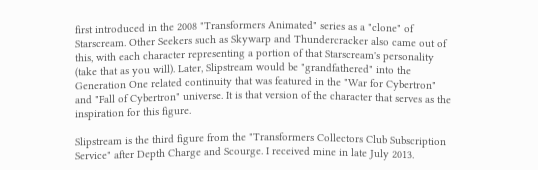first introduced in the 2008 "Transformers Animated" series as a "clone" of Starscream. Other Seekers such as Skywarp and Thundercracker also came out of this, with each character representing a portion of that Starscream's personality (take that as you will). Later, Slipstream would be "grandfathered" into the Generation One related continuity that was featured in the "War for Cybertron" and "Fall of Cybertron" universe. It is that version of the character that serves as the inspiration for this figure.

Slipstream is the third figure from the "Transformers Collectors Club Subscription Service" after Depth Charge and Scourge. I received mine in late July 2013.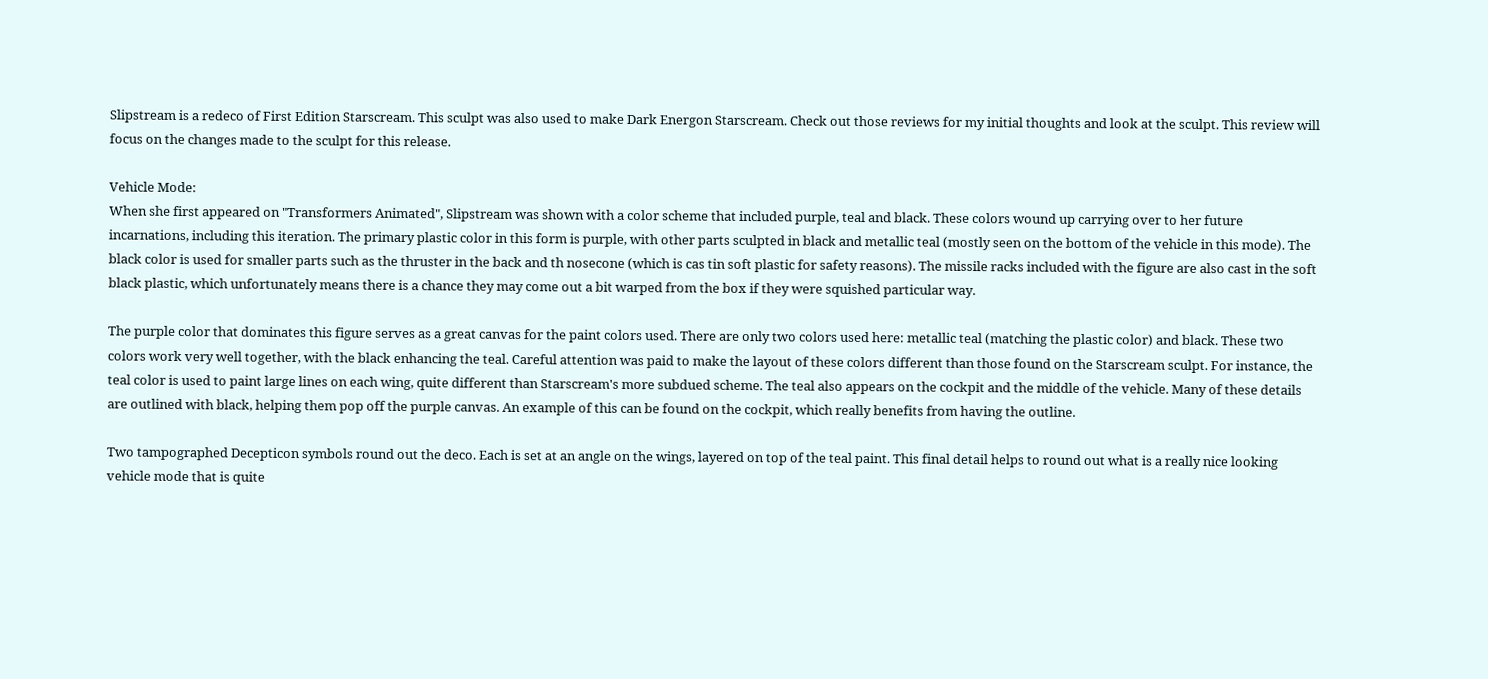Slipstream is a redeco of First Edition Starscream. This sculpt was also used to make Dark Energon Starscream. Check out those reviews for my initial thoughts and look at the sculpt. This review will focus on the changes made to the sculpt for this release.

Vehicle Mode:
When she first appeared on "Transformers Animated", Slipstream was shown with a color scheme that included purple, teal and black. These colors wound up carrying over to her future incarnations, including this iteration. The primary plastic color in this form is purple, with other parts sculpted in black and metallic teal (mostly seen on the bottom of the vehicle in this mode). The black color is used for smaller parts such as the thruster in the back and th nosecone (which is cas tin soft plastic for safety reasons). The missile racks included with the figure are also cast in the soft black plastic, which unfortunately means there is a chance they may come out a bit warped from the box if they were squished particular way.

The purple color that dominates this figure serves as a great canvas for the paint colors used. There are only two colors used here: metallic teal (matching the plastic color) and black. These two colors work very well together, with the black enhancing the teal. Careful attention was paid to make the layout of these colors different than those found on the Starscream sculpt. For instance, the teal color is used to paint large lines on each wing, quite different than Starscream's more subdued scheme. The teal also appears on the cockpit and the middle of the vehicle. Many of these details are outlined with black, helping them pop off the purple canvas. An example of this can be found on the cockpit, which really benefits from having the outline.

Two tampographed Decepticon symbols round out the deco. Each is set at an angle on the wings, layered on top of the teal paint. This final detail helps to round out what is a really nice looking vehicle mode that is quite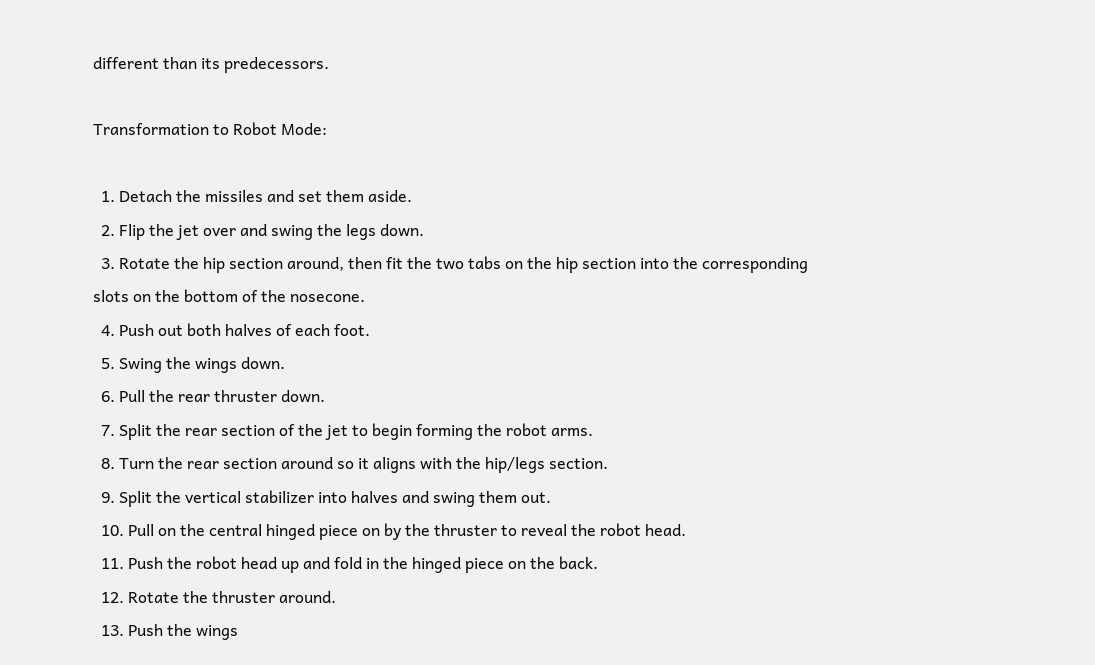different than its predecessors.

Transformation to Robot Mode:

  1. Detach the missiles and set them aside.
  2. Flip the jet over and swing the legs down.
  3. Rotate the hip section around, then fit the two tabs on the hip section into the corresponding slots on the bottom of the nosecone.
  4. Push out both halves of each foot.
  5. Swing the wings down.
  6. Pull the rear thruster down.
  7. Split the rear section of the jet to begin forming the robot arms.
  8. Turn the rear section around so it aligns with the hip/legs section.
  9. Split the vertical stabilizer into halves and swing them out.
  10. Pull on the central hinged piece on by the thruster to reveal the robot head.
  11. Push the robot head up and fold in the hinged piece on the back.
  12. Rotate the thruster around.
  13. Push the wings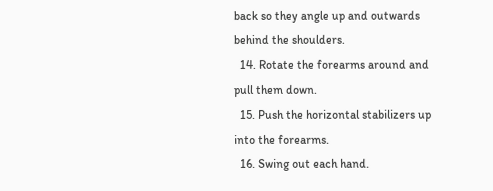back so they angle up and outwards behind the shoulders.
  14. Rotate the forearms around and pull them down.
  15. Push the horizontal stabilizers up into the forearms.
  16. Swing out each hand.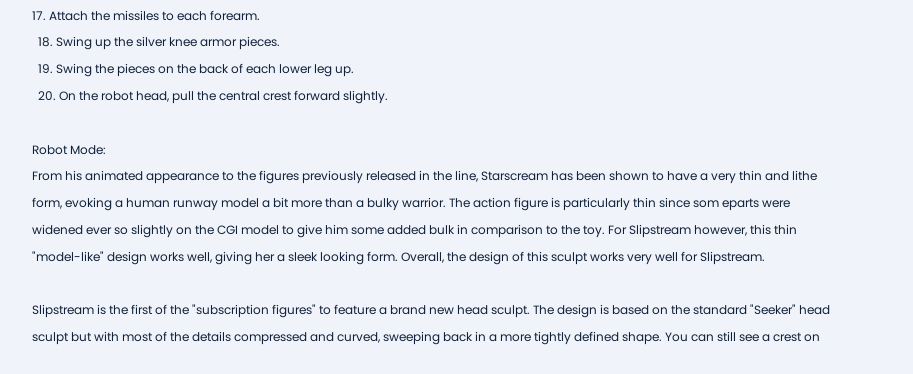17. Attach the missiles to each forearm.
  18. Swing up the silver knee armor pieces.
  19. Swing the pieces on the back of each lower leg up.
  20. On the robot head, pull the central crest forward slightly.

Robot Mode:
From his animated appearance to the figures previously released in the line, Starscream has been shown to have a very thin and lithe form, evoking a human runway model a bit more than a bulky warrior. The action figure is particularly thin since som eparts were widened ever so slightly on the CGI model to give him some added bulk in comparison to the toy. For Slipstream however, this thin "model-like" design works well, giving her a sleek looking form. Overall, the design of this sculpt works very well for Slipstream.

Slipstream is the first of the "subscription figures" to feature a brand new head sculpt. The design is based on the standard "Seeker" head sculpt but with most of the details compressed and curved, sweeping back in a more tightly defined shape. You can still see a crest on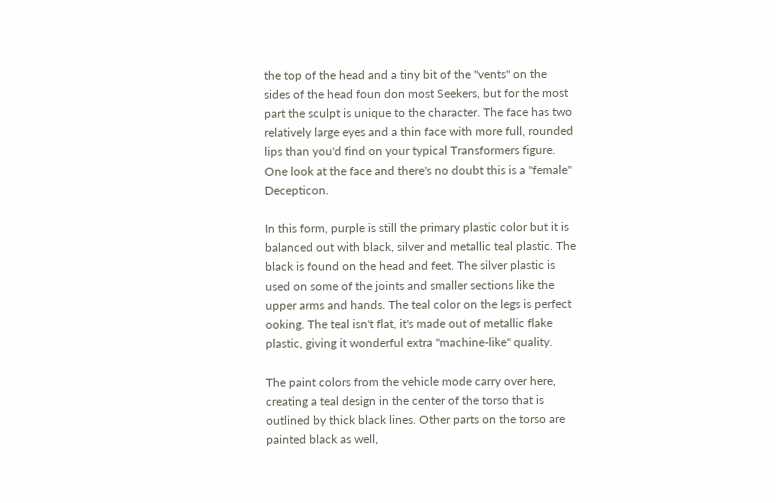the top of the head and a tiny bit of the "vents" on the sides of the head foun don most Seekers, but for the most part the sculpt is unique to the character. The face has two relatively large eyes and a thin face with more full, rounded lips than you'd find on your typical Transformers figure. One look at the face and there's no doubt this is a "female" Decepticon.

In this form, purple is still the primary plastic color but it is balanced out with black, silver and metallic teal plastic. The black is found on the head and feet. The silver plastic is used on some of the joints and smaller sections like the upper arms and hands. The teal color on the legs is perfect ooking. The teal isn't flat, it's made out of metallic flake plastic, giving it wonderful extra "machine-like" quality.

The paint colors from the vehicle mode carry over here, creating a teal design in the center of the torso that is outlined by thick black lines. Other parts on the torso are painted black as well,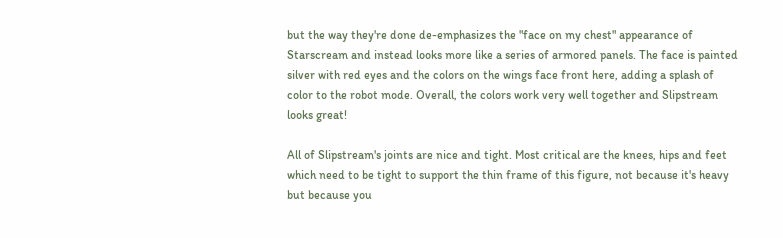but the way they're done de-emphasizes the "face on my chest" appearance of Starscream and instead looks more like a series of armored panels. The face is painted silver with red eyes and the colors on the wings face front here, adding a splash of color to the robot mode. Overall, the colors work very well together and Slipstream looks great!

All of Slipstream's joints are nice and tight. Most critical are the knees, hips and feet which need to be tight to support the thin frame of this figure, not because it's heavy but because you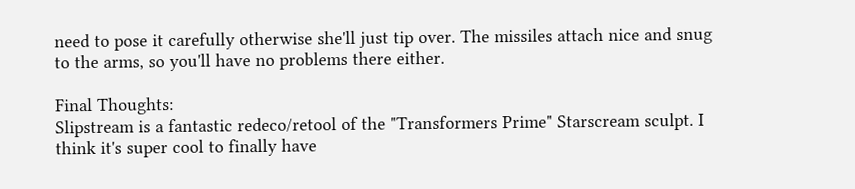need to pose it carefully otherwise she'll just tip over. The missiles attach nice and snug to the arms, so you'll have no problems there either.

Final Thoughts:
Slipstream is a fantastic redeco/retool of the "Transformers Prime" Starscream sculpt. I think it's super cool to finally have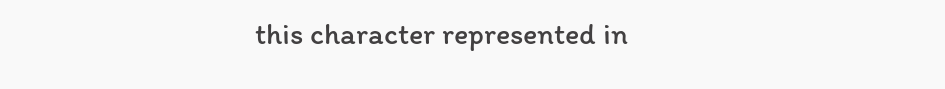this character represented in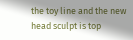the toy line and the new head sculpt is top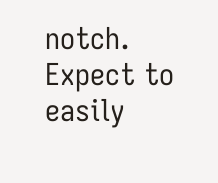notch. Expect to easily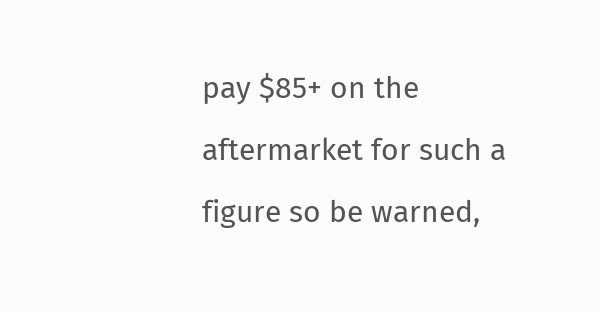pay $85+ on the aftermarket for such a figure so be warned,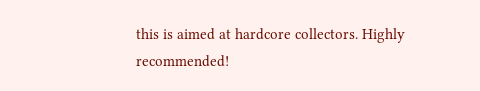this is aimed at hardcore collectors. Highly recommended!